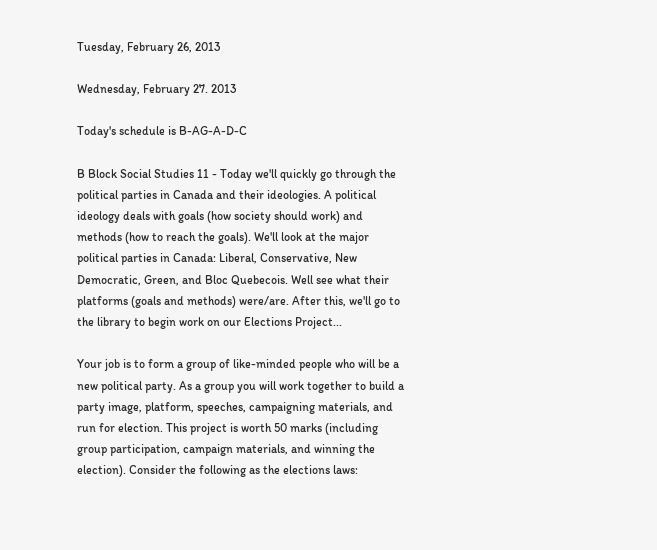Tuesday, February 26, 2013

Wednesday, February 27. 2013

Today's schedule is B-AG-A-D-C

B Block Social Studies 11 - Today we'll quickly go through the political parties in Canada and their ideologies. A political ideology deals with goals (how society should work) and methods (how to reach the goals). We'll look at the major political parties in Canada: Liberal, Conservative, New Democratic, Green, and Bloc Quebecois. Well see what their platforms (goals and methods) were/are. After this, we'll go to the library to begin work on our Elections Project...

Your job is to form a group of like-minded people who will be a new political party. As a group you will work together to build a party image, platform, speeches, campaigning materials, and run for election. This project is worth 50 marks (including group participation, campaign materials, and winning the election). Consider the following as the elections laws: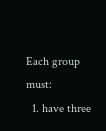Each group must:
  1. have three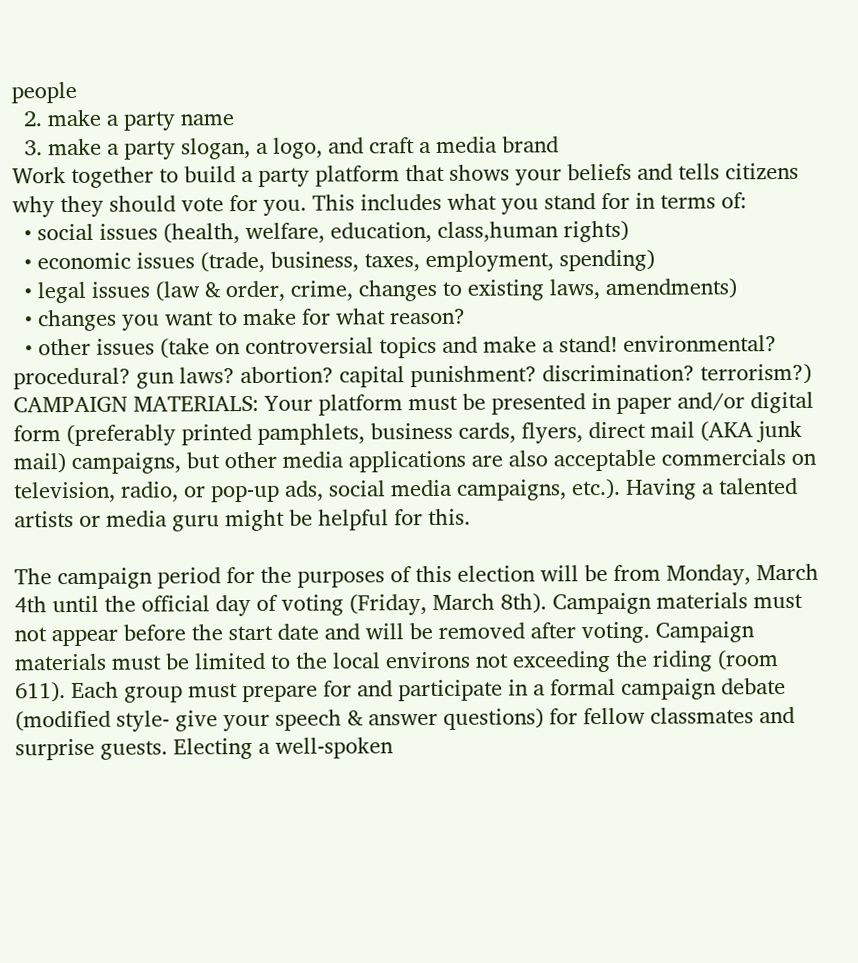people
  2. make a party name
  3. make a party slogan, a logo, and craft a media brand
Work together to build a party platform that shows your beliefs and tells citizens why they should vote for you. This includes what you stand for in terms of:
  • social issues (health, welfare, education, class,human rights)
  • economic issues (trade, business, taxes, employment, spending)
  • legal issues (law & order, crime, changes to existing laws, amendments)
  • changes you want to make for what reason?
  • other issues (take on controversial topics and make a stand! environmental? procedural? gun laws? abortion? capital punishment? discrimination? terrorism?)
CAMPAIGN MATERIALS: Your platform must be presented in paper and/or digital form (preferably printed pamphlets, business cards, flyers, direct mail (AKA junk mail) campaigns, but other media applications are also acceptable commercials on television, radio, or pop-up ads, social media campaigns, etc.). Having a talented artists or media guru might be helpful for this.

The campaign period for the purposes of this election will be from Monday, March 4th until the official day of voting (Friday, March 8th). Campaign materials must not appear before the start date and will be removed after voting. Campaign materials must be limited to the local environs not exceeding the riding (room 611). Each group must prepare for and participate in a formal campaign debate (modified style- give your speech & answer questions) for fellow classmates and surprise guests. Electing a well-spoken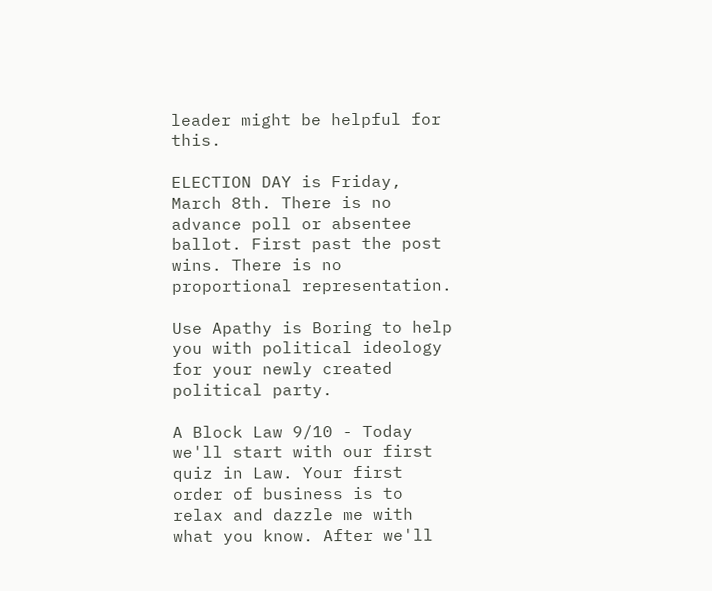leader might be helpful for this.

ELECTION DAY is Friday, March 8th. There is no advance poll or absentee ballot. First past the post wins. There is no proportional representation.

Use Apathy is Boring to help you with political ideology for your newly created political party.

A Block Law 9/10 - Today we'll start with our first quiz in Law. Your first order of business is to relax and dazzle me with what you know. After we'll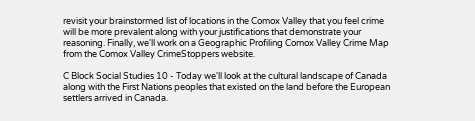revisit your brainstormed list of locations in the Comox Valley that you feel crime will be more prevalent along with your justifications that demonstrate your reasoning. Finally, we'll work on a Geographic Profiling Comox Valley Crime Map from the Comox Valley CrimeStoppers website.

C Block Social Studies 10 - Today we'll look at the cultural landscape of Canada along with the First Nations peoples that existed on the land before the European settlers arrived in Canada.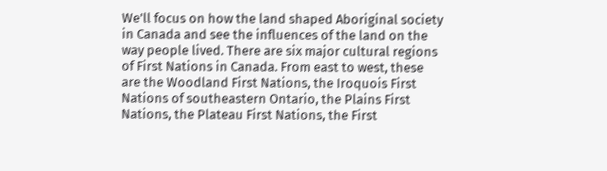We'll focus on how the land shaped Aboriginal society in Canada and see the influences of the land on the way people lived. There are six major cultural regions of First Nations in Canada. From east to west, these are the Woodland First Nations, the Iroquois First Nations of southeastern Ontario, the Plains First Nations, the Plateau First Nations, the First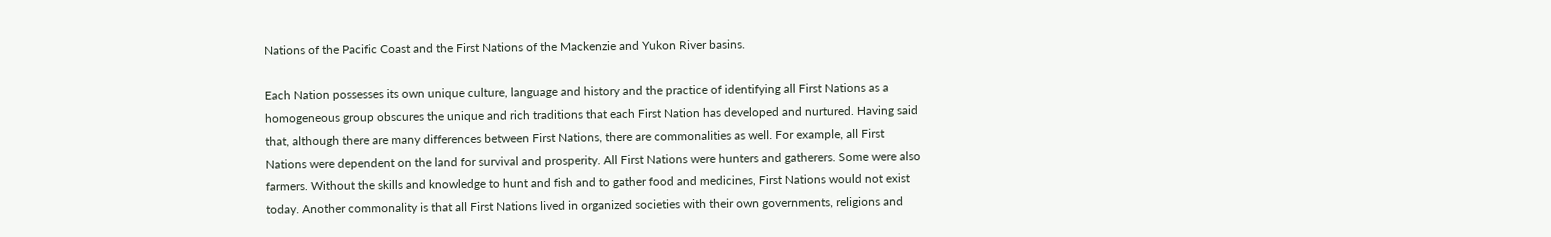Nations of the Pacific Coast and the First Nations of the Mackenzie and Yukon River basins.

Each Nation possesses its own unique culture, language and history and the practice of identifying all First Nations as a homogeneous group obscures the unique and rich traditions that each First Nation has developed and nurtured. Having said that, although there are many differences between First Nations, there are commonalities as well. For example, all First Nations were dependent on the land for survival and prosperity. All First Nations were hunters and gatherers. Some were also farmers. Without the skills and knowledge to hunt and fish and to gather food and medicines, First Nations would not exist today. Another commonality is that all First Nations lived in organized societies with their own governments, religions and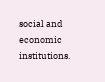social and economic institutions.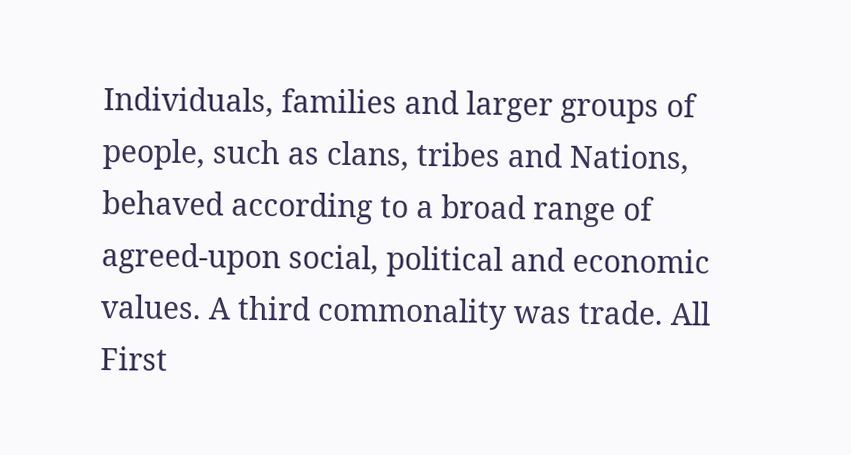Individuals, families and larger groups of people, such as clans, tribes and Nations, behaved according to a broad range of agreed-upon social, political and economic values. A third commonality was trade. All First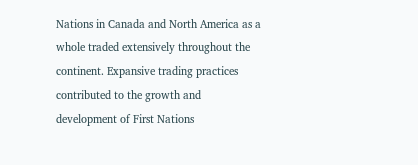Nations in Canada and North America as a whole traded extensively throughout the continent. Expansive trading practices contributed to the growth and development of First Nations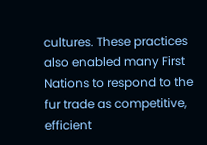cultures. These practices also enabled many First Nations to respond to the fur trade as competitive, efficient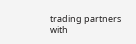trading partners with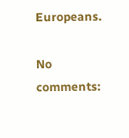Europeans.

No comments: